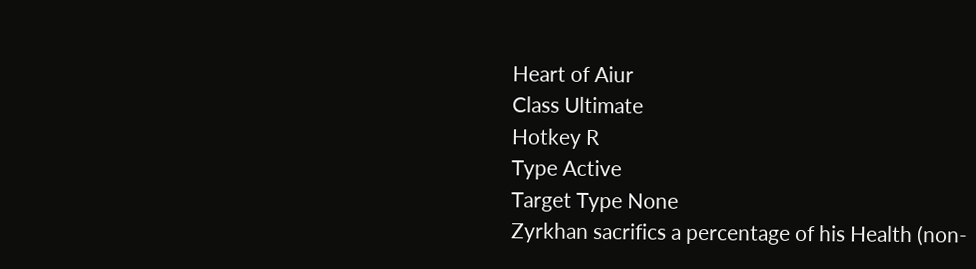Heart of Aiur
Class Ultimate
Hotkey R
Type Active
Target Type None
Zyrkhan sacrifics a percentage of his Health (non-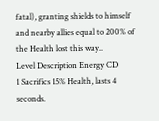fatal), granting shields to himself and nearby allies equal to 200% of the Health lost this way..
Level Description Energy CD
1 Sacrifics 15% Health, lasts 4 seconds.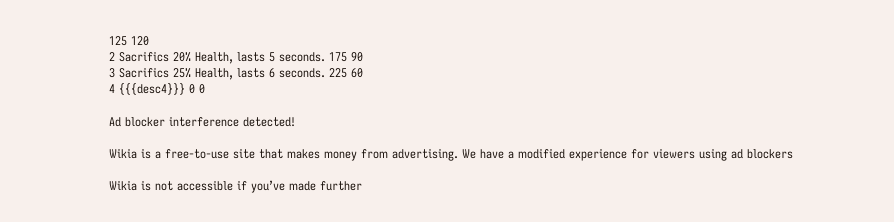125 120
2 Sacrifics 20% Health, lasts 5 seconds. 175 90
3 Sacrifics 25% Health, lasts 6 seconds. 225 60
4 {{{desc4}}} 0 0

Ad blocker interference detected!

Wikia is a free-to-use site that makes money from advertising. We have a modified experience for viewers using ad blockers

Wikia is not accessible if you’ve made further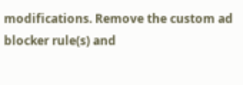modifications. Remove the custom ad blocker rule(s) and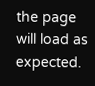the page will load as expected.